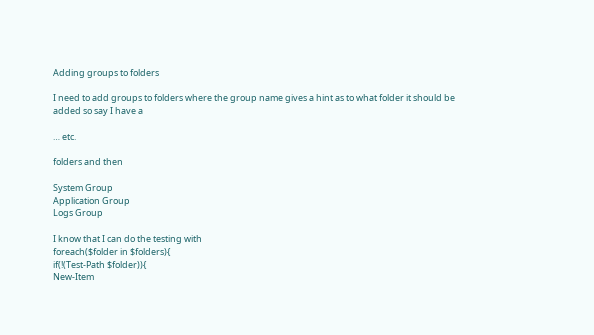Adding groups to folders

I need to add groups to folders where the group name gives a hint as to what folder it should be added so say I have a

… etc.

folders and then

System Group
Application Group
Logs Group

I know that I can do the testing with
foreach($folder in $folders){
if(!(Test-Path $folder)){
New-Item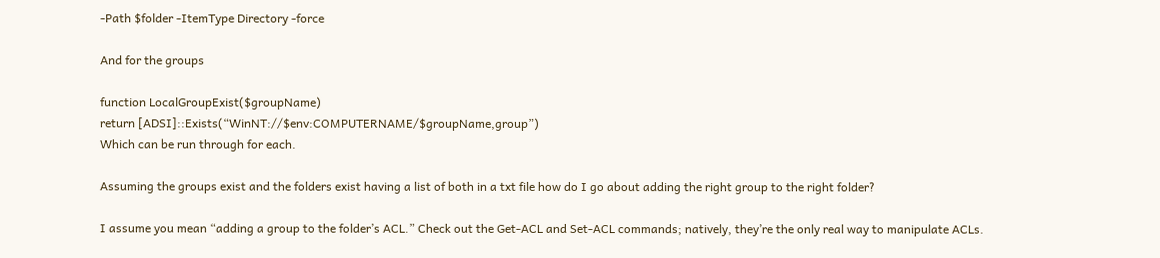-Path $folder -ItemType Directory -force

And for the groups

function LocalGroupExist($groupName)
return [ADSI]::Exists(“WinNT://$env:COMPUTERNAME/$groupName,group”)
Which can be run through for each.

Assuming the groups exist and the folders exist having a list of both in a txt file how do I go about adding the right group to the right folder?

I assume you mean “adding a group to the folder’s ACL.” Check out the Get-ACL and Set-ACL commands; natively, they’re the only real way to manipulate ACLs.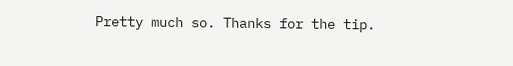Pretty much so. Thanks for the tip.